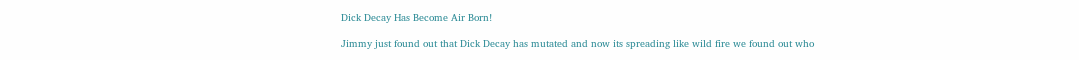Dick Decay Has Become Air Born!

Jimmy just found out that Dick Decay has mutated and now its spreading like wild fire we found out who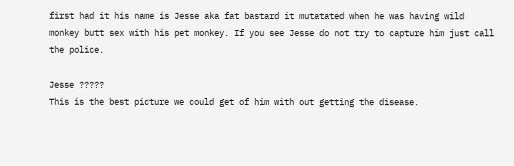first had it his name is Jesse aka fat bastard it mutatated when he was having wild monkey butt sex with his pet monkey. If you see Jesse do not try to capture him just call the police.

Jesse ?????
This is the best picture we could get of him with out getting the disease.